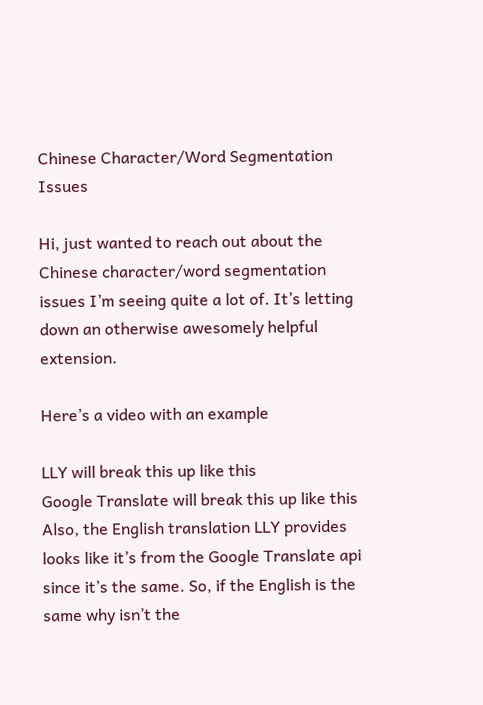Chinese Character/Word Segmentation Issues

Hi, just wanted to reach out about the Chinese character/word segmentation issues I’m seeing quite a lot of. It’s letting down an otherwise awesomely helpful extension.

Here’s a video with an example

LLY will break this up like this
Google Translate will break this up like this
Also, the English translation LLY provides looks like it’s from the Google Translate api since it’s the same. So, if the English is the same why isn’t the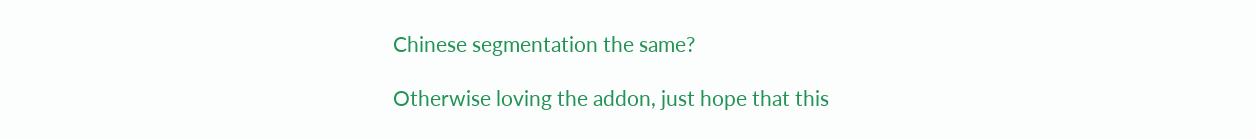Chinese segmentation the same?

Otherwise loving the addon, just hope that this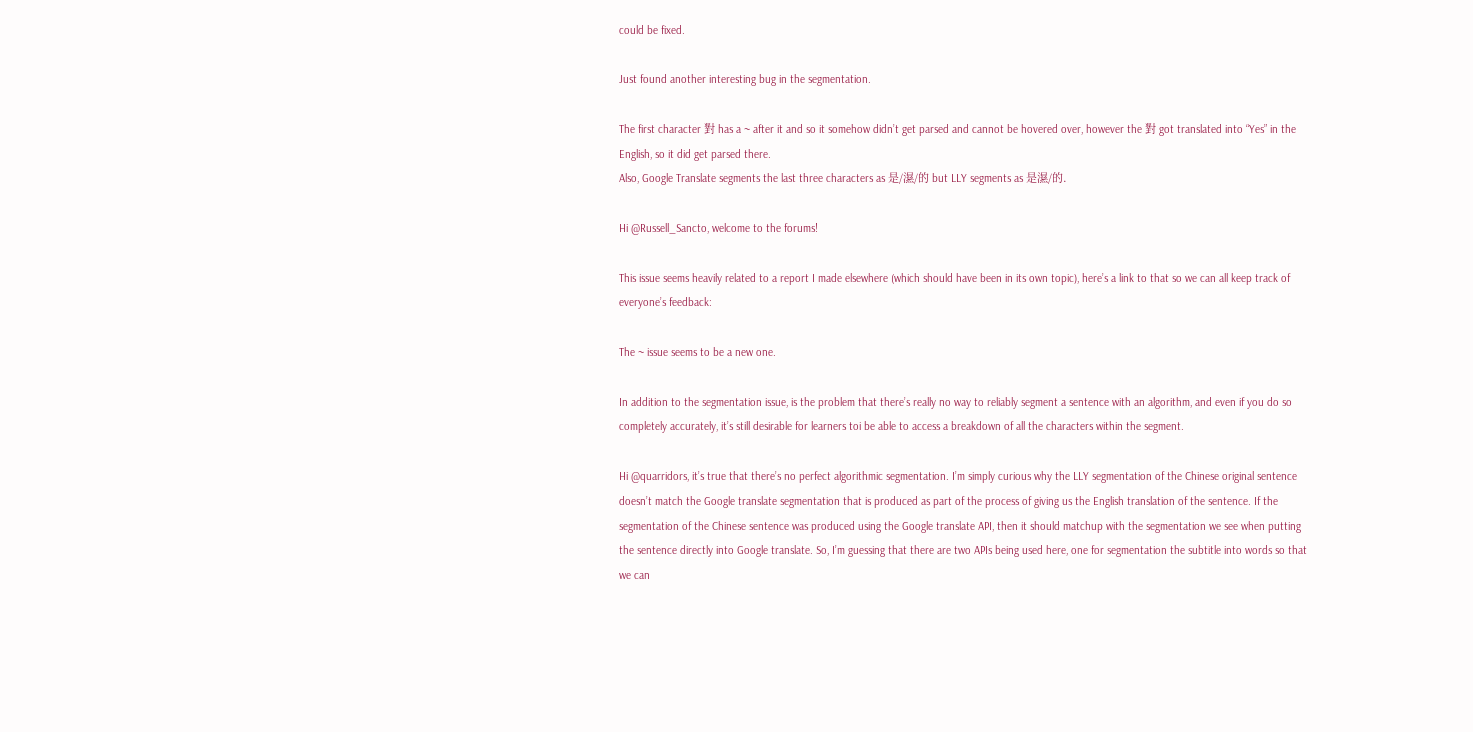could be fixed.

Just found another interesting bug in the segmentation.

The first character 對 has a ~ after it and so it somehow didn’t get parsed and cannot be hovered over, however the 對 got translated into “Yes” in the English, so it did get parsed there.
Also, Google Translate segments the last three characters as 是/濕/的 but LLY segments as 是濕/的.

Hi @Russell_Sancto, welcome to the forums!

This issue seems heavily related to a report I made elsewhere (which should have been in its own topic), here’s a link to that so we can all keep track of everyone’s feedback:

The ~ issue seems to be a new one.

In addition to the segmentation issue, is the problem that there’s really no way to reliably segment a sentence with an algorithm, and even if you do so completely accurately, it’s still desirable for learners toi be able to access a breakdown of all the characters within the segment.

Hi @quarridors, it’s true that there’s no perfect algorithmic segmentation. I’m simply curious why the LLY segmentation of the Chinese original sentence doesn’t match the Google translate segmentation that is produced as part of the process of giving us the English translation of the sentence. If the segmentation of the Chinese sentence was produced using the Google translate API, then it should matchup with the segmentation we see when putting the sentence directly into Google translate. So, I’m guessing that there are two APIs being used here, one for segmentation the subtitle into words so that we can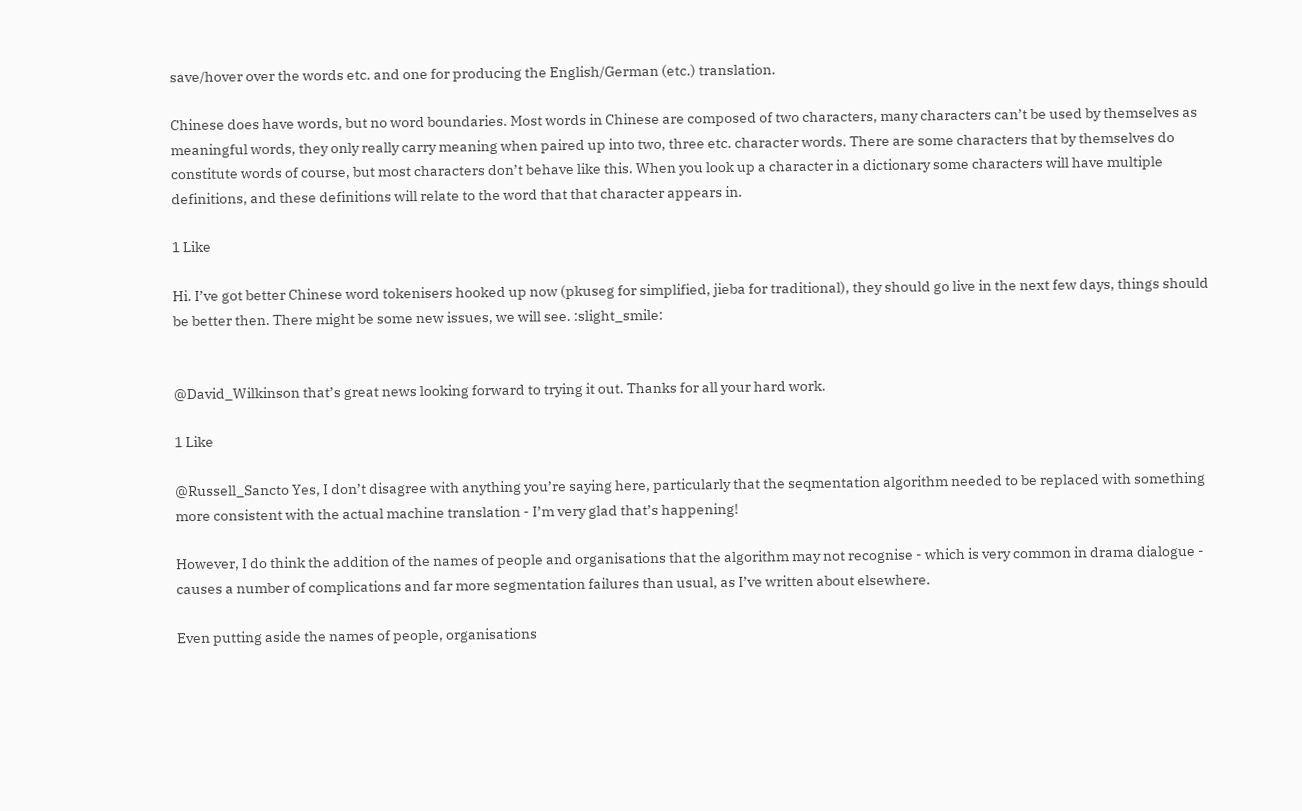save/hover over the words etc. and one for producing the English/German (etc.) translation.

Chinese does have words, but no word boundaries. Most words in Chinese are composed of two characters, many characters can’t be used by themselves as meaningful words, they only really carry meaning when paired up into two, three etc. character words. There are some characters that by themselves do constitute words of course, but most characters don’t behave like this. When you look up a character in a dictionary some characters will have multiple definitions, and these definitions will relate to the word that that character appears in.

1 Like

Hi. I’ve got better Chinese word tokenisers hooked up now (pkuseg for simplified, jieba for traditional), they should go live in the next few days, things should be better then. There might be some new issues, we will see. :slight_smile:


@David_Wilkinson that’s great news looking forward to trying it out. Thanks for all your hard work.

1 Like

@Russell_Sancto Yes, I don’t disagree with anything you’re saying here, particularly that the seqmentation algorithm needed to be replaced with something more consistent with the actual machine translation - I’m very glad that’s happening!

However, I do think the addition of the names of people and organisations that the algorithm may not recognise - which is very common in drama dialogue - causes a number of complications and far more segmentation failures than usual, as I’ve written about elsewhere.

Even putting aside the names of people, organisations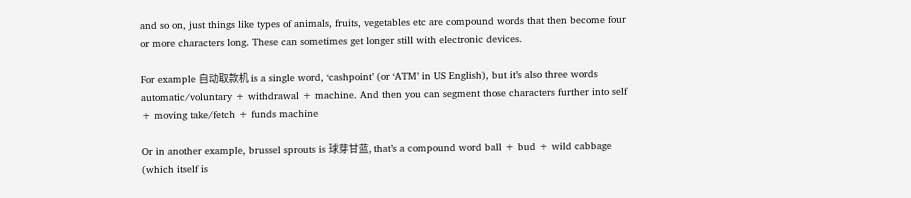and so on, just things like types of animals, fruits, vegetables etc are compound words that then become four or more characters long. These can sometimes get longer still with electronic devices.

For example 自动取款机 is a single word, ‘cashpoint’ (or ‘ATM’ in US English), but it’s also three words automatic/voluntary + withdrawal + machine. And then you can segment those characters further into self + moving take/fetch + funds machine

Or in another example, brussel sprouts is 球芽甘蓝, that’s a compound word ball + bud + wild cabbage (which itself is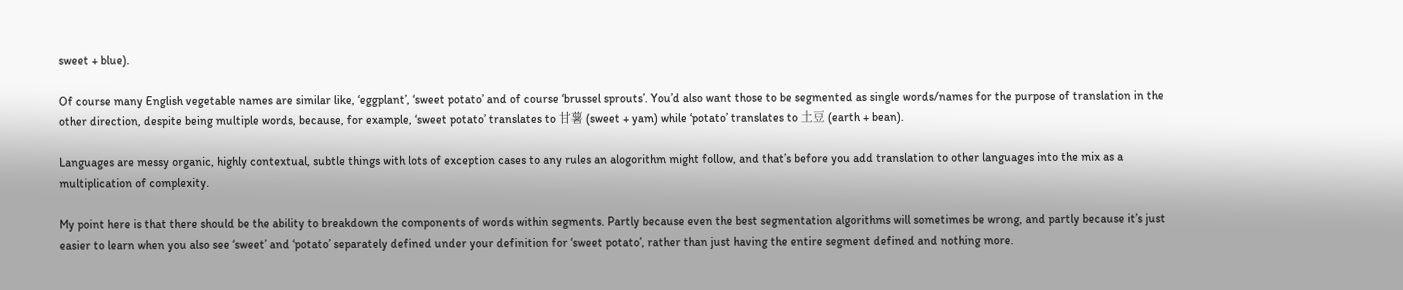sweet + blue).

Of course many English vegetable names are similar like, ‘eggplant’, ‘sweet potato’ and of course ‘brussel sprouts’. You’d also want those to be segmented as single words/names for the purpose of translation in the other direction, despite being multiple words, because, for example, ‘sweet potato’ translates to 甘薯 (sweet + yam) while ‘potato’ translates to 土豆 (earth + bean).

Languages are messy organic, highly contextual, subtle things with lots of exception cases to any rules an alogorithm might follow, and that’s before you add translation to other languages into the mix as a multiplication of complexity.

My point here is that there should be the ability to breakdown the components of words within segments. Partly because even the best segmentation algorithms will sometimes be wrong, and partly because it’s just easier to learn when you also see ‘sweet’ and ‘potato’ separately defined under your definition for ‘sweet potato’, rather than just having the entire segment defined and nothing more.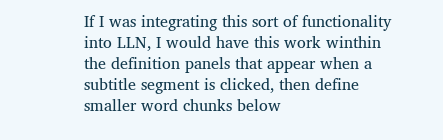If I was integrating this sort of functionality into LLN, I would have this work winthin the definition panels that appear when a subtitle segment is clicked, then define smaller word chunks below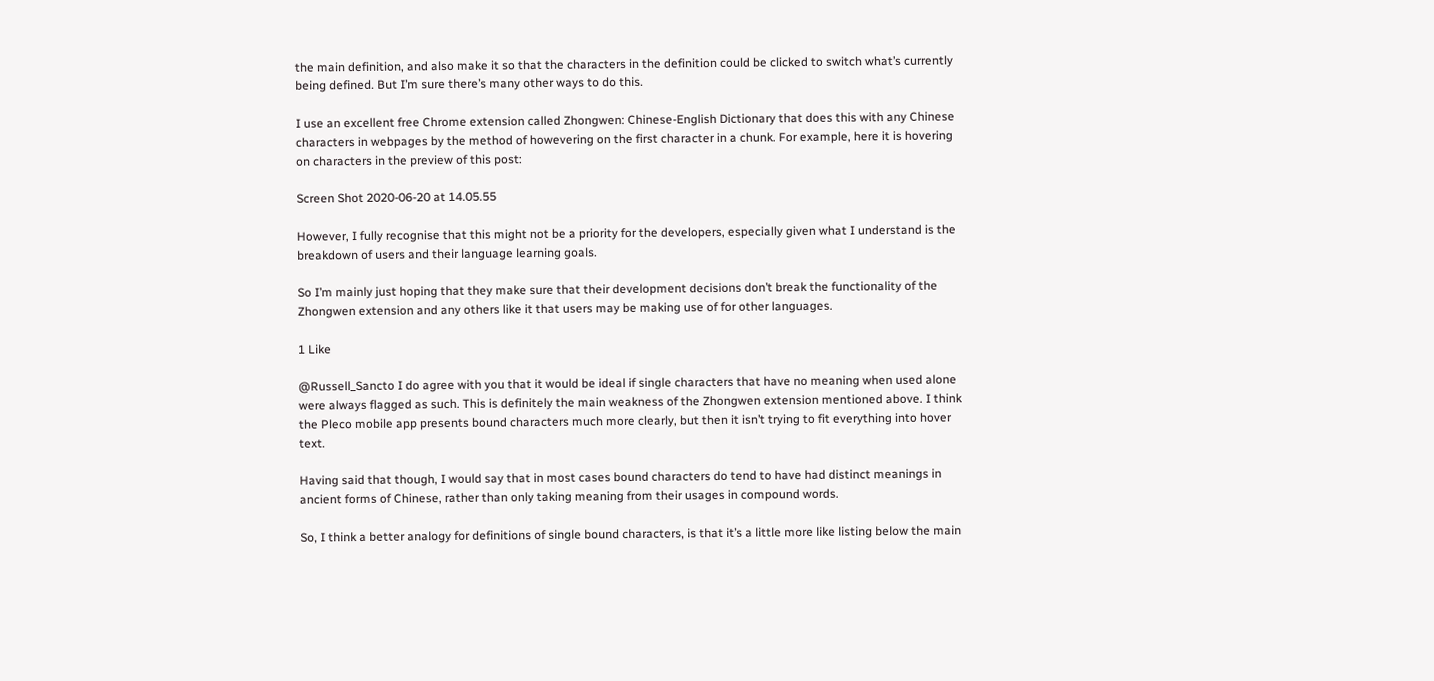the main definition, and also make it so that the characters in the definition could be clicked to switch what’s currently being defined. But I’m sure there’s many other ways to do this.

I use an excellent free Chrome extension called Zhongwen: Chinese-English Dictionary that does this with any Chinese characters in webpages by the method of howevering on the first character in a chunk. For example, here it is hovering on characters in the preview of this post:

Screen Shot 2020-06-20 at 14.05.55

However, I fully recognise that this might not be a priority for the developers, especially given what I understand is the breakdown of users and their language learning goals.

So I’m mainly just hoping that they make sure that their development decisions don’t break the functionality of the Zhongwen extension and any others like it that users may be making use of for other languages.

1 Like

@Russell_Sancto I do agree with you that it would be ideal if single characters that have no meaning when used alone were always flagged as such. This is definitely the main weakness of the Zhongwen extension mentioned above. I think the Pleco mobile app presents bound characters much more clearly, but then it isn’t trying to fit everything into hover text.

Having said that though, I would say that in most cases bound characters do tend to have had distinct meanings in ancient forms of Chinese, rather than only taking meaning from their usages in compound words.

So, I think a better analogy for definitions of single bound characters, is that it’s a little more like listing below the main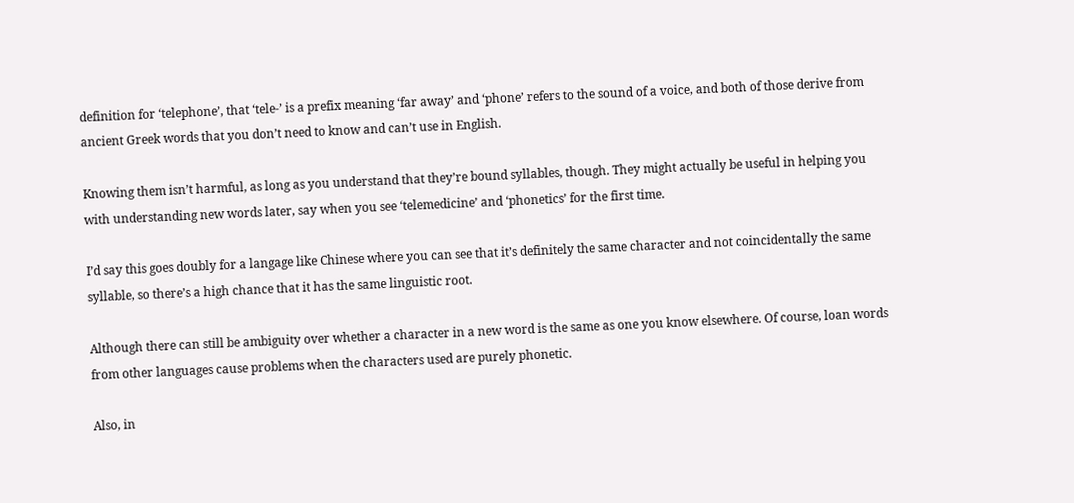definition for ‘telephone’, that ‘tele-’ is a prefix meaning ‘far away’ and ‘phone’ refers to the sound of a voice, and both of those derive from ancient Greek words that you don’t need to know and can’t use in English.

Knowing them isn’t harmful, as long as you understand that they’re bound syllables, though. They might actually be useful in helping you with understanding new words later, say when you see ‘telemedicine’ and ‘phonetics’ for the first time.

I’d say this goes doubly for a langage like Chinese where you can see that it’s definitely the same character and not coincidentally the same syllable, so there’s a high chance that it has the same linguistic root.

Although there can still be ambiguity over whether a character in a new word is the same as one you know elsewhere. Of course, loan words from other languages cause problems when the characters used are purely phonetic.

Also, in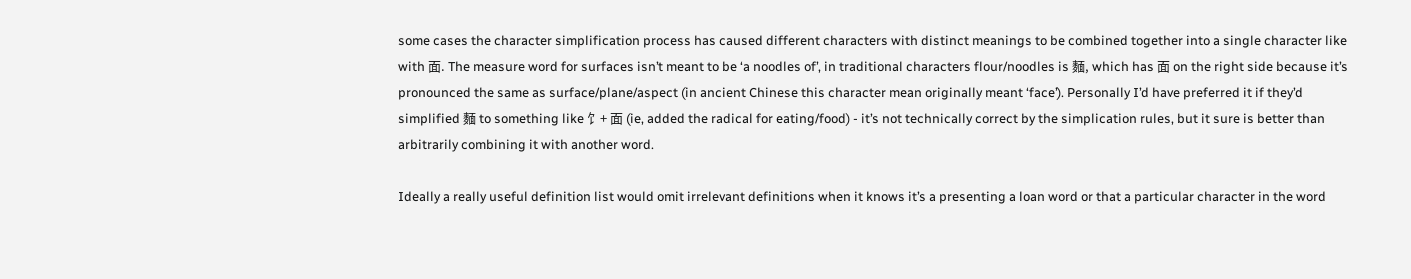some cases the character simplification process has caused different characters with distinct meanings to be combined together into a single character like with 面. The measure word for surfaces isn’t meant to be ‘a noodles of’, in traditional characters flour/noodles is 麵, which has 面 on the right side because it’s pronounced the same as surface/plane/aspect (in ancient Chinese this character mean originally meant ‘face’). Personally I’d have preferred it if they’d simplified 麵 to something like 饣+ 面 (ie, added the radical for eating/food) - it’s not technically correct by the simplication rules, but it sure is better than arbitrarily combining it with another word.

Ideally a really useful definition list would omit irrelevant definitions when it knows it’s a presenting a loan word or that a particular character in the word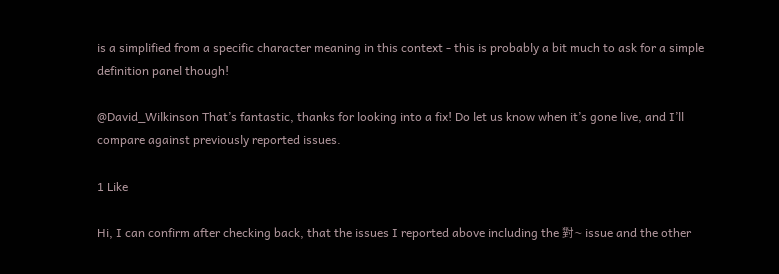is a simplified from a specific character meaning in this context - this is probably a bit much to ask for a simple definition panel though!

@David_Wilkinson That’s fantastic, thanks for looking into a fix! Do let us know when it’s gone live, and I’ll compare against previously reported issues.

1 Like

Hi, I can confirm after checking back, that the issues I reported above including the 對~ issue and the other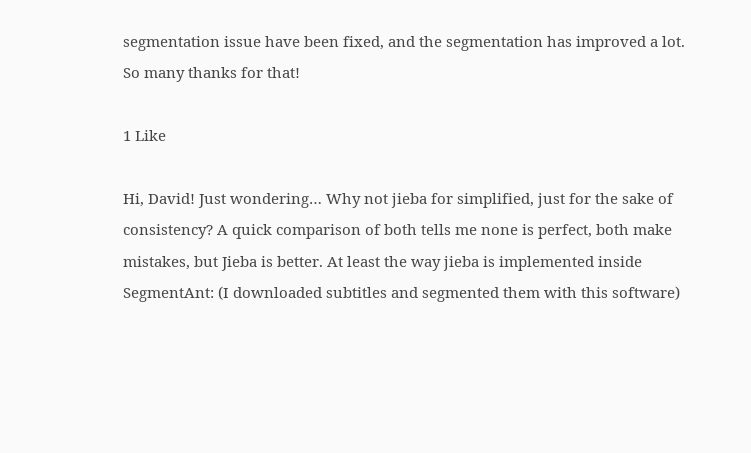segmentation issue have been fixed, and the segmentation has improved a lot. So many thanks for that!

1 Like

Hi, David! Just wondering… Why not jieba for simplified, just for the sake of consistency? A quick comparison of both tells me none is perfect, both make mistakes, but Jieba is better. At least the way jieba is implemented inside SegmentAnt: (I downloaded subtitles and segmented them with this software)